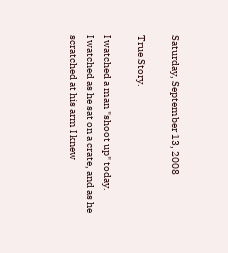Saturday, September 13, 2008

True Story.

I watched a man "shoot up" today.
I watched as he sat on a crate, and as he scratched at his arm I knew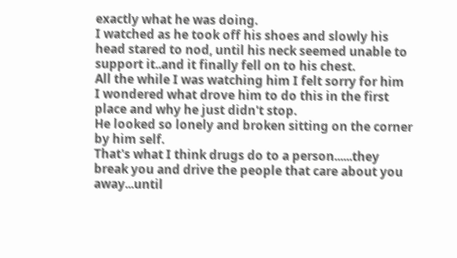exactly what he was doing.
I watched as he took off his shoes and slowly his head stared to nod, until his neck seemed unable to support it..and it finally fell on to his chest.
All the while I was watching him I felt sorry for him
I wondered what drove him to do this in the first place and why he just didn't stop.
He looked so lonely and broken sitting on the corner by him self.
That's what I think drugs do to a person......they break you and drive the people that care about you away...until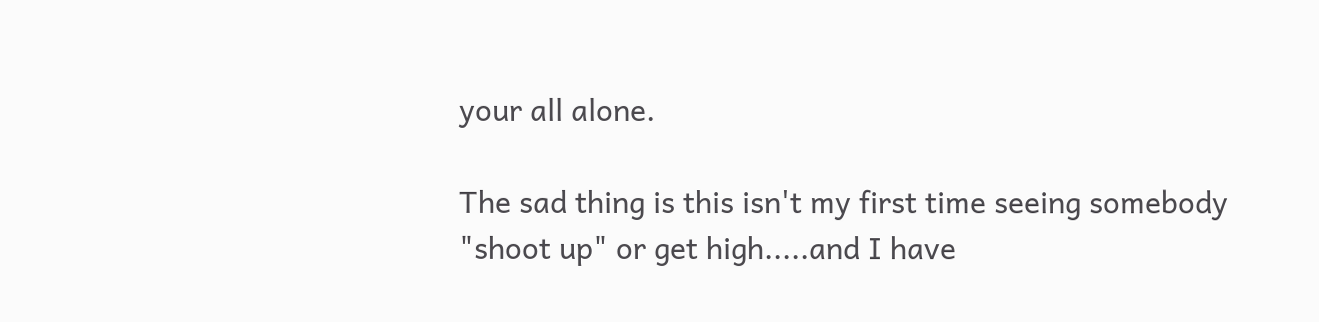your all alone.

The sad thing is this isn't my first time seeing somebody "shoot up" or get high.....and I have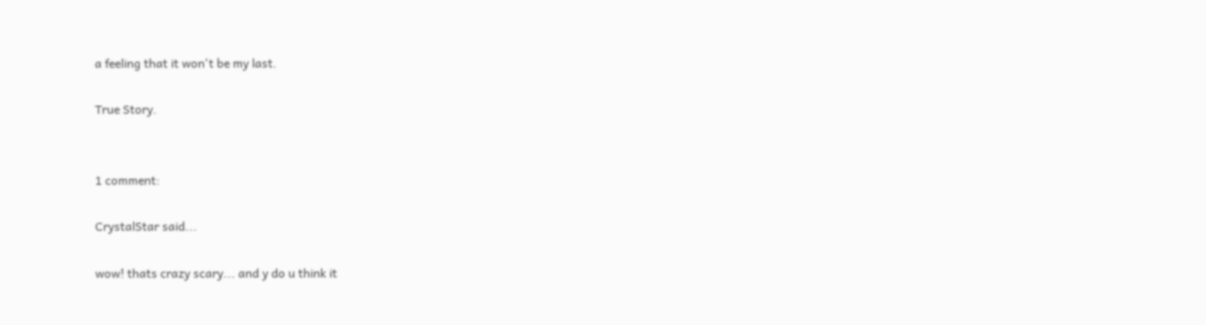a feeling that it won't be my last.

True Story.


1 comment:

CrystalStar said...

wow! thats crazy scary... and y do u think it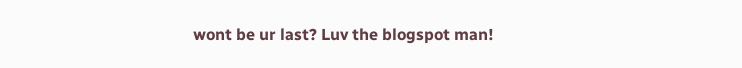wont be ur last? Luv the blogspot man!